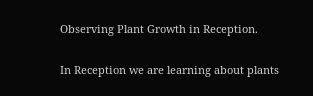Observing Plant Growth in Reception.

In Reception we are learning about plants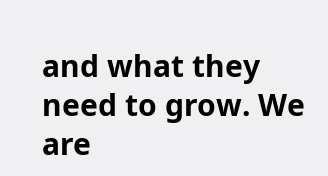and what they need to grow. We are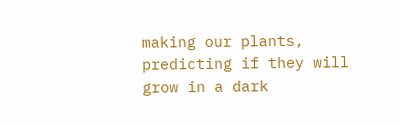making our plants, predicting if they will grow in a dark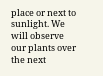place or next to sunlight. We will observe our plants over the next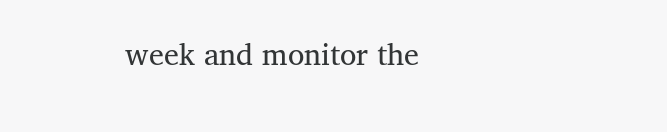week and monitor the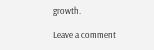growth.

Leave a comment